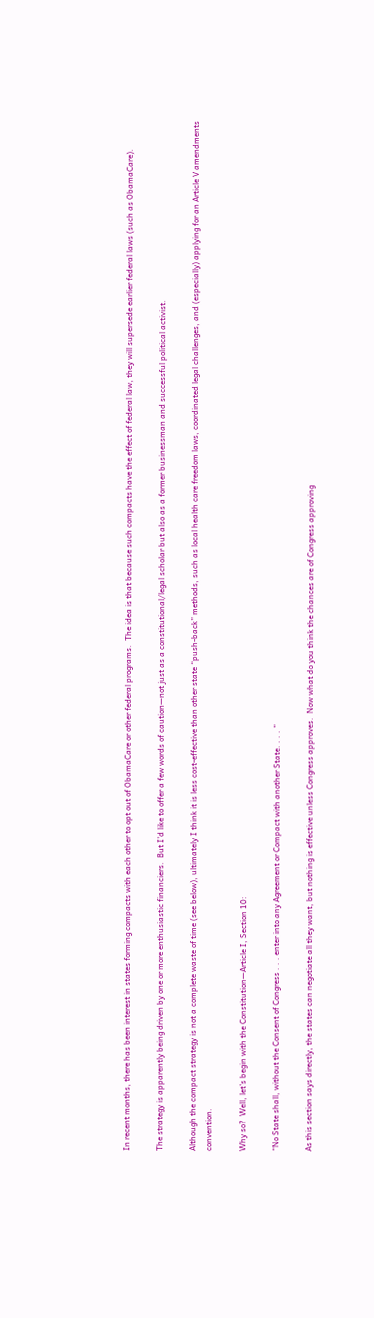In recent months, there has been interest in states forming compacts with each other to opt out of ObamaCare or other federal programs.  The idea is that because such compacts have the effect of federal law, they will supersede earlier federal laws (such as ObamaCare).

The strategy is apparently being driven by one or more enthusiastic financiers.  But I’d like to offer a few words of caution—not just as a constitutional/legal scholar but also as a former businessman and successful political activist.

Although the compact strategy is not a complete waste of time (see below), ultimately I think it is less cost-effective than other state “push-back” methods, such as local health care freedom laws, coordinated legal challenges, and (especially) applying for an Article V amendments convention.

Why so?  Well, let’s begin with the Constitution—Article I, Section 10:

“No State shall, without the Consent of Congress . . . enter into any Agreement or Compact with another State. . . . ”

As this section says directly, the states can negotiate all they want, but nothing is effective unless Congress approves.  Now what do you think the chances are of Congress approving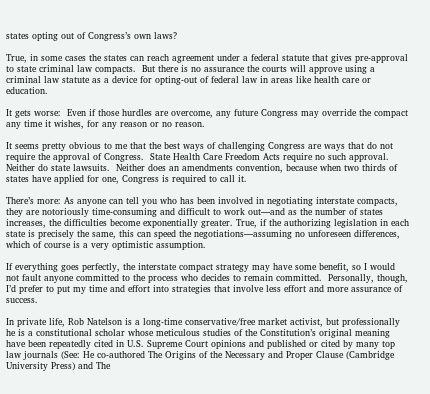states opting out of Congress’s own laws?

True, in some cases the states can reach agreement under a federal statute that gives pre-approval to state criminal law compacts.  But there is no assurance the courts will approve using a criminal law statute as a device for opting-out of federal law in areas like health care or education.

It gets worse:  Even if those hurdles are overcome, any future Congress may override the compact any time it wishes, for any reason or no reason.

It seems pretty obvious to me that the best ways of challenging Congress are ways that do not require the approval of Congress.  State Health Care Freedom Acts require no such approval.  Neither do state lawsuits.  Neither does an amendments convention, because when two thirds of states have applied for one, Congress is required to call it.

There’s more: As anyone can tell you who has been involved in negotiating interstate compacts, they are notoriously time-consuming and difficult to work out—and as the number of states increases, the difficulties become exponentially greater. True, if the authorizing legislation in each state is precisely the same, this can speed the negotiations—assuming no unforeseen differences, which of course is a very optimistic assumption.

If everything goes perfectly, the interstate compact strategy may have some benefit, so I would not fault anyone committed to the process who decides to remain committed.  Personally, though, I’d prefer to put my time and effort into strategies that involve less effort and more assurance of success.

In private life, Rob Natelson is a long-time conservative/free market activist, but professionally he is a constitutional scholar whose meticulous studies of the Constitution’s original meaning have been repeatedly cited in U.S. Supreme Court opinions and published or cited by many top law journals (See: He co-authored The Origins of the Necessary and Proper Clause (Cambridge University Press) and The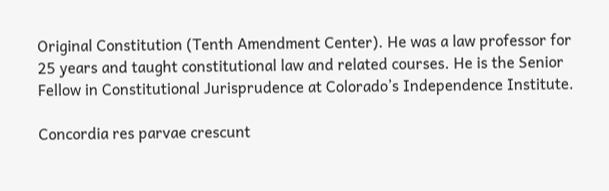Original Constitution (Tenth Amendment Center). He was a law professor for 25 years and taught constitutional law and related courses. He is the Senior Fellow in Constitutional Jurisprudence at Colorado’s Independence Institute.

Concordia res parvae crescunt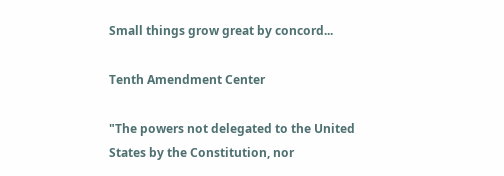Small things grow great by concord...

Tenth Amendment Center

"The powers not delegated to the United States by the Constitution, nor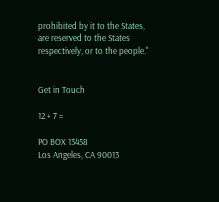prohibited by it to the States, are reserved to the States respectively, or to the people."


Get in Touch

12 + 7 =

PO BOX 13458
Los Angeles, CA 90013